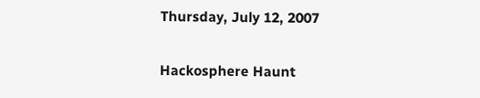Thursday, July 12, 2007

Hackosphere Haunt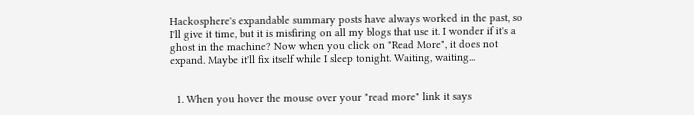Hackosphere's expandable summary posts have always worked in the past, so I'll give it time, but it is misfiring on all my blogs that use it. I wonder if it's a ghost in the machine? Now when you click on "Read More", it does not expand. Maybe it'll fix itself while I sleep tonight. Waiting, waiting...


  1. When you hover the mouse over your "read more" link it says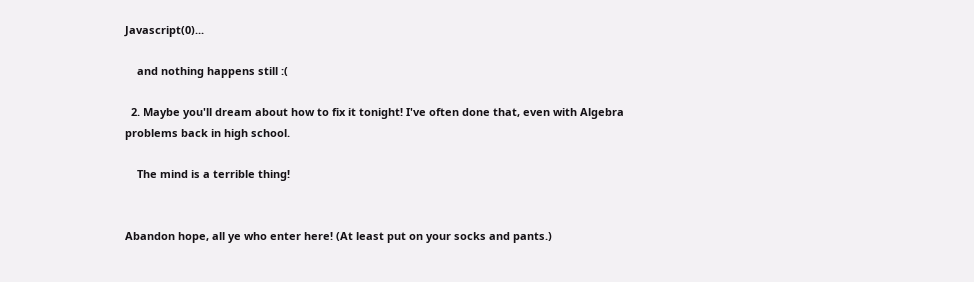Javascript(0)...

    and nothing happens still :(

  2. Maybe you'll dream about how to fix it tonight! I've often done that, even with Algebra problems back in high school.

    The mind is a terrible thing!


Abandon hope, all ye who enter here! (At least put on your socks and pants.)